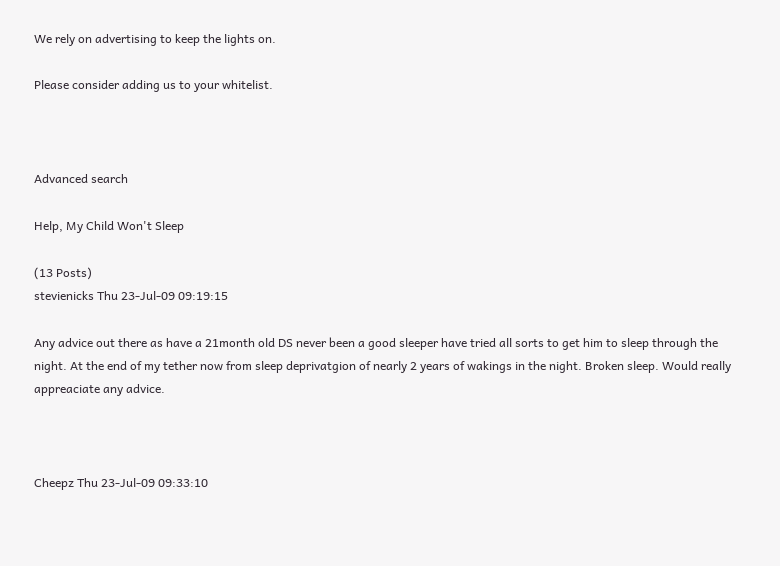We rely on advertising to keep the lights on.

Please consider adding us to your whitelist.



Advanced search

Help, My Child Won't Sleep

(13 Posts)
stevienicks Thu 23-Jul-09 09:19:15

Any advice out there as have a 21month old DS never been a good sleeper have tried all sorts to get him to sleep through the night. At the end of my tether now from sleep deprivatgion of nearly 2 years of wakings in the night. Broken sleep. Would really appreaciate any advice.



Cheepz Thu 23-Jul-09 09:33:10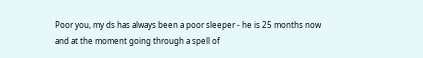Poor you, my ds has always been a poor sleeper - he is 25 months now and at the moment going through a spell of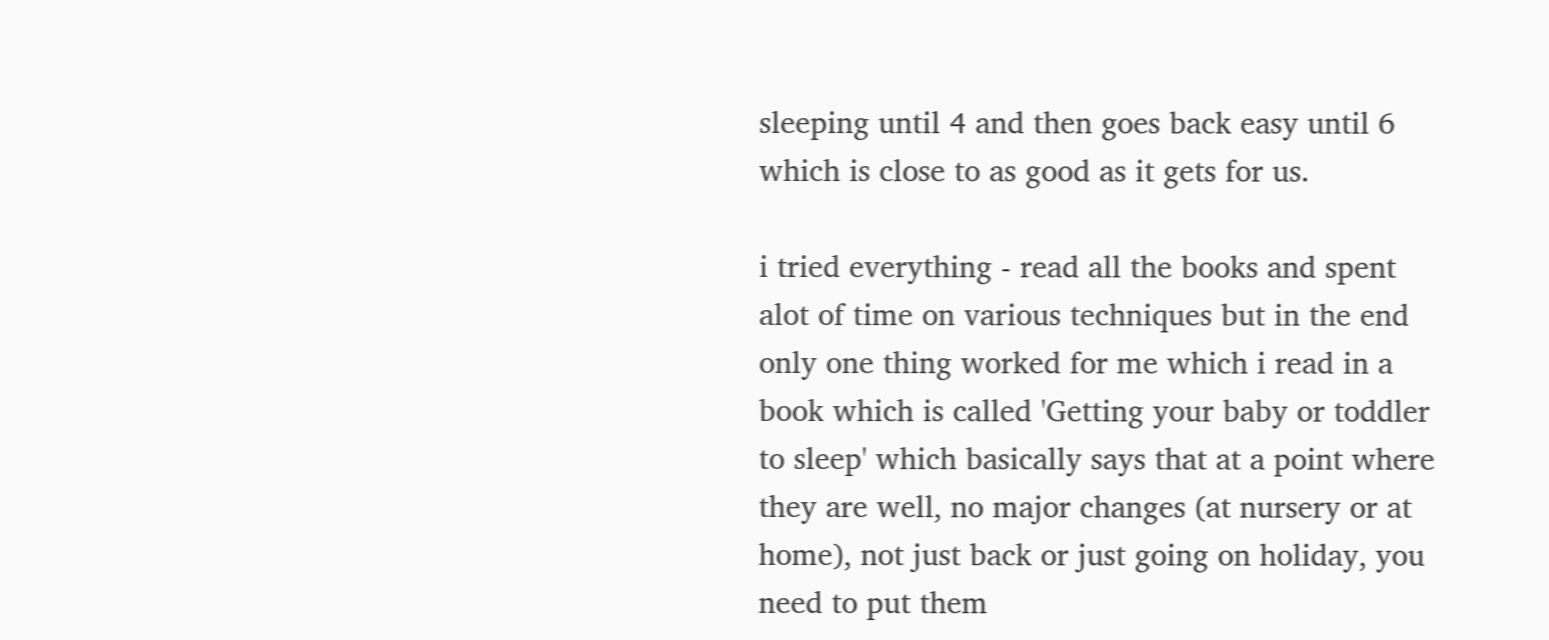sleeping until 4 and then goes back easy until 6 which is close to as good as it gets for us.

i tried everything - read all the books and spent alot of time on various techniques but in the end only one thing worked for me which i read in a book which is called 'Getting your baby or toddler to sleep' which basically says that at a point where they are well, no major changes (at nursery or at home), not just back or just going on holiday, you need to put them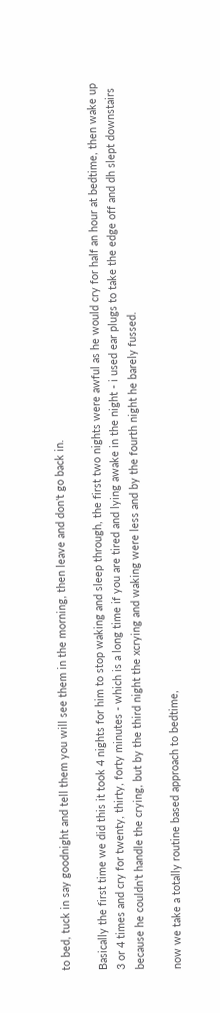to bed, tuck in say goodnight and tell them you will see them in the morning, then leave and don't go back in.

Basically the first time we did this it took 4 nights for him to stop waking and sleep through, the first two nights were awful as he would cry for half an hour at bedtime, then wake up 3 or 4 times and cry for twenty, thirty, forty minutes - which is a long time if you are tired and lying awake in the night - i used ear plugs to take the edge off and dh slept downstairs because he couldn't handle the crying, but by the third night the xcrying and waking were less and by the fourth night he barely fussed.

now we take a totally routine based approach to bedtime,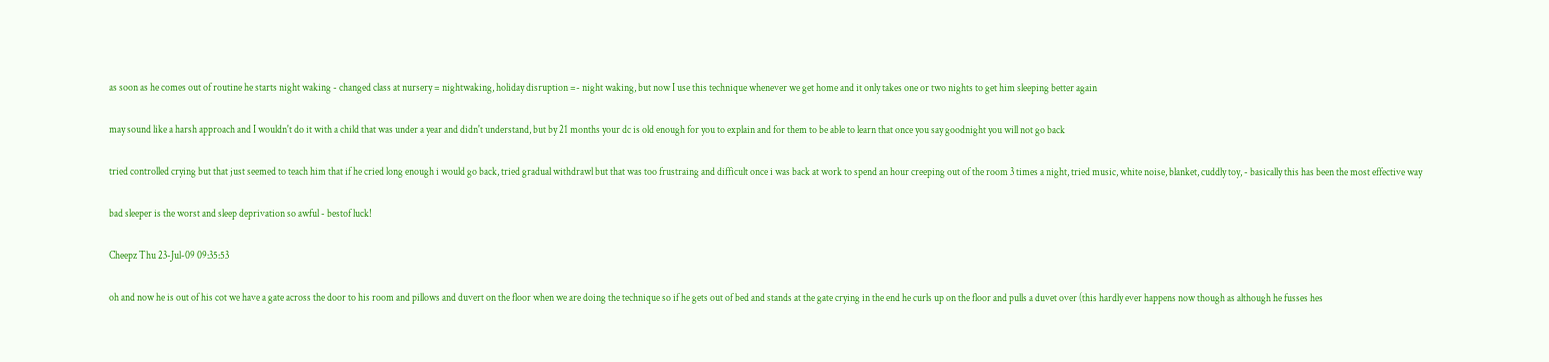as soon as he comes out of routine he starts night waking - changed class at nursery = nightwaking, holiday disruption =- night waking, but now I use this technique whenever we get home and it only takes one or two nights to get him sleeping better again

may sound like a harsh approach and I wouldn't do it with a child that was under a year and didn't understand, but by 21 months your dc is old enough for you to explain and for them to be able to learn that once you say goodnight you will not go back

tried controlled crying but that just seemed to teach him that if he cried long enough i would go back, tried gradual withdrawl but that was too frustraing and difficult once i was back at work to spend an hour creeping out of the room 3 times a night, tried music, white noise, blanket, cuddly toy, - basically this has been the most effective way

bad sleeper is the worst and sleep deprivation so awful - bestof luck!

Cheepz Thu 23-Jul-09 09:35:53

oh and now he is out of his cot we have a gate across the door to his room and pillows and duvert on the floor when we are doing the technique so if he gets out of bed and stands at the gate crying in the end he curls up on the floor and pulls a duvet over (this hardly ever happens now though as although he fusses hes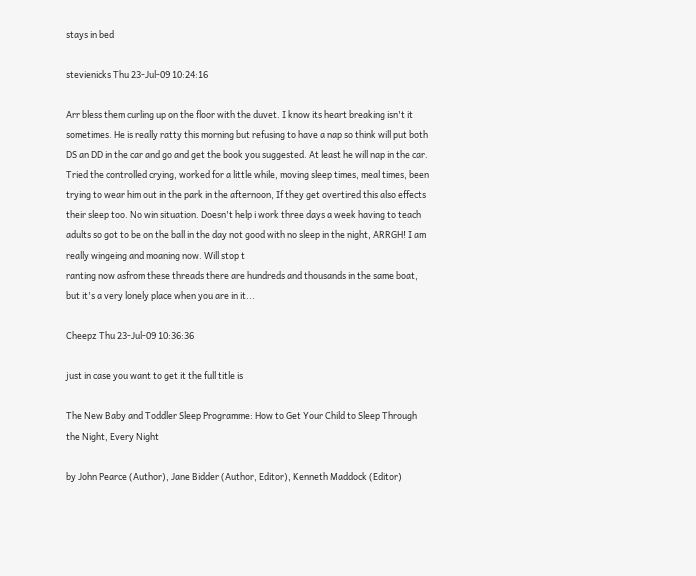stays in bed

stevienicks Thu 23-Jul-09 10:24:16

Arr bless them curling up on the floor with the duvet. I know its heart breaking isn't it sometimes. He is really ratty this morning but refusing to have a nap so think will put both DS an DD in the car and go and get the book you suggested. At least he will nap in the car. Tried the controlled crying, worked for a little while, moving sleep times, meal times, been trying to wear him out in the park in the afternoon, If they get overtired this also effects their sleep too. No win situation. Doesn't help i work three days a week having to teach adults so got to be on the ball in the day not good with no sleep in the night, ARRGH! I am really wingeing and moaning now. Will stop t
ranting now asfrom these threads there are hundreds and thousands in the same boat, but it's a very lonely place when you are in it...

Cheepz Thu 23-Jul-09 10:36:36

just in case you want to get it the full title is

The New Baby and Toddler Sleep Programme: How to Get Your Child to Sleep Through the Night, Every Night

by John Pearce (Author), Jane Bidder (Author, Editor), Kenneth Maddock (Editor)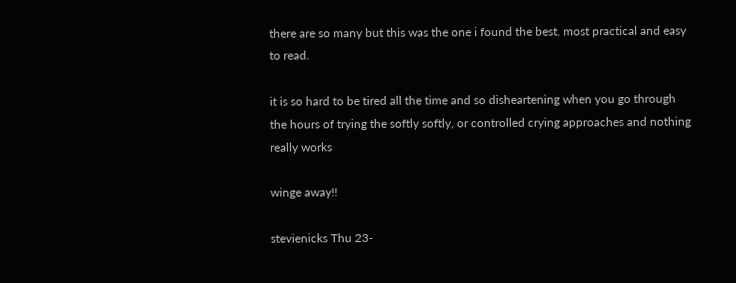there are so many but this was the one i found the best. most practical and easy to read.

it is so hard to be tired all the time and so disheartening when you go through the hours of trying the softly softly, or controlled crying approaches and nothing really works

winge away!!

stevienicks Thu 23-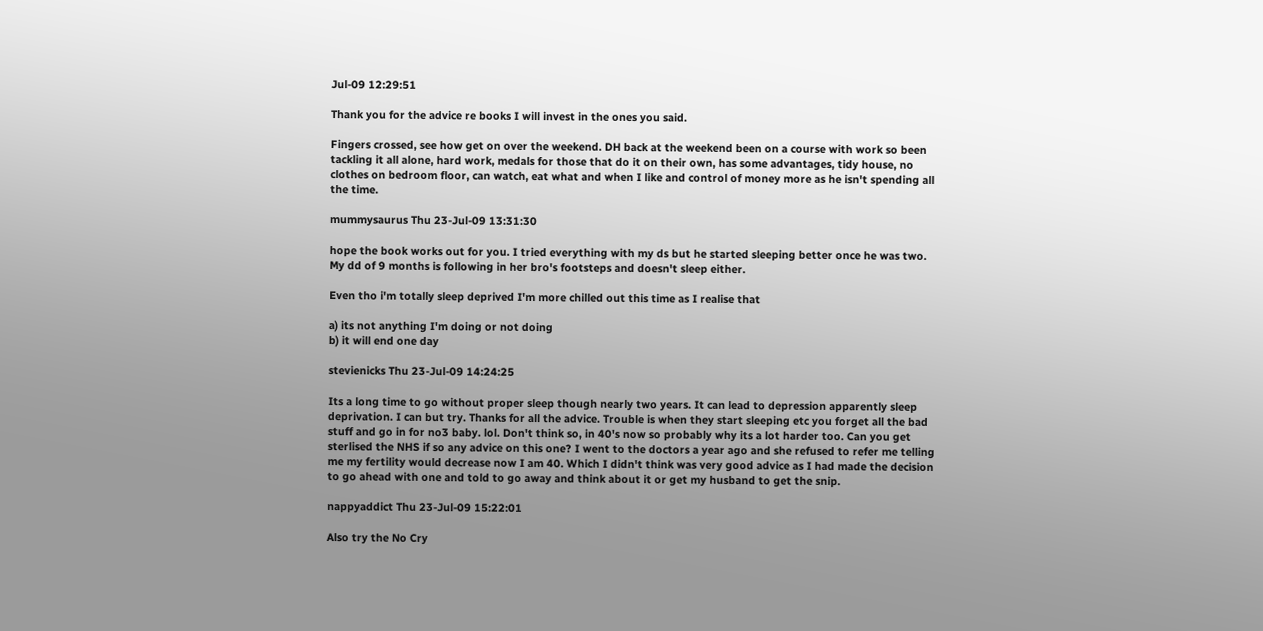Jul-09 12:29:51

Thank you for the advice re books I will invest in the ones you said.

Fingers crossed, see how get on over the weekend. DH back at the weekend been on a course with work so been tackling it all alone, hard work, medals for those that do it on their own, has some advantages, tidy house, no clothes on bedroom floor, can watch, eat what and when I like and control of money more as he isn't spending all the time.

mummysaurus Thu 23-Jul-09 13:31:30

hope the book works out for you. I tried everything with my ds but he started sleeping better once he was two. My dd of 9 months is following in her bro's footsteps and doesn't sleep either.

Even tho i'm totally sleep deprived I'm more chilled out this time as I realise that

a) its not anything I'm doing or not doing
b) it will end one day

stevienicks Thu 23-Jul-09 14:24:25

Its a long time to go without proper sleep though nearly two years. It can lead to depression apparently sleep deprivation. I can but try. Thanks for all the advice. Trouble is when they start sleeping etc you forget all the bad stuff and go in for no3 baby. lol. Don't think so, in 40's now so probably why its a lot harder too. Can you get sterlised the NHS if so any advice on this one? I went to the doctors a year ago and she refused to refer me telling me my fertility would decrease now I am 40. Which I didn't think was very good advice as I had made the decision to go ahead with one and told to go away and think about it or get my husband to get the snip.

nappyaddict Thu 23-Jul-09 15:22:01

Also try the No Cry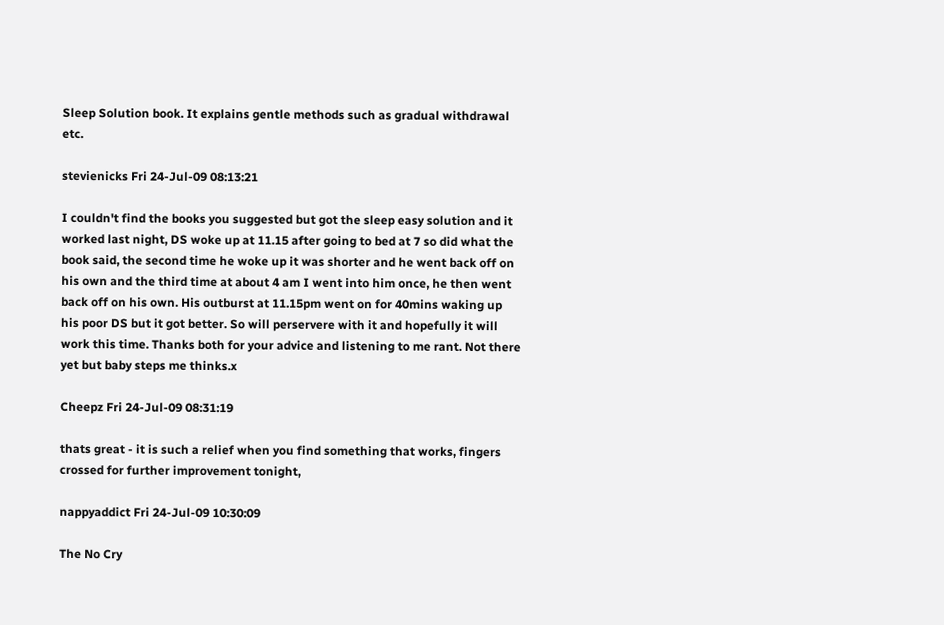Sleep Solution book. It explains gentle methods such as gradual withdrawal etc.

stevienicks Fri 24-Jul-09 08:13:21

I couldn't find the books you suggested but got the sleep easy solution and it worked last night, DS woke up at 11.15 after going to bed at 7 so did what the book said, the second time he woke up it was shorter and he went back off on his own and the third time at about 4 am I went into him once, he then went back off on his own. His outburst at 11.15pm went on for 40mins waking up his poor DS but it got better. So will perservere with it and hopefully it will work this time. Thanks both for your advice and listening to me rant. Not there yet but baby steps me thinks.x

Cheepz Fri 24-Jul-09 08:31:19

thats great - it is such a relief when you find something that works, fingers crossed for further improvement tonight,

nappyaddict Fri 24-Jul-09 10:30:09

The No Cry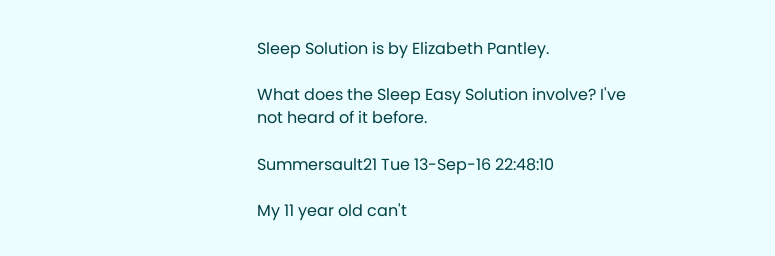Sleep Solution is by Elizabeth Pantley.

What does the Sleep Easy Solution involve? I've not heard of it before.

Summersault21 Tue 13-Sep-16 22:48:10

My 11 year old can't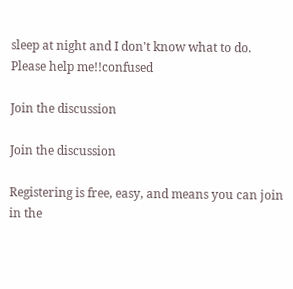sleep at night and I don't know what to do. Please help me!!confused

Join the discussion

Join the discussion

Registering is free, easy, and means you can join in the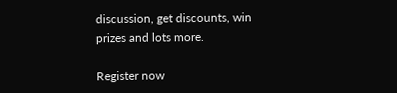discussion, get discounts, win prizes and lots more.

Register now